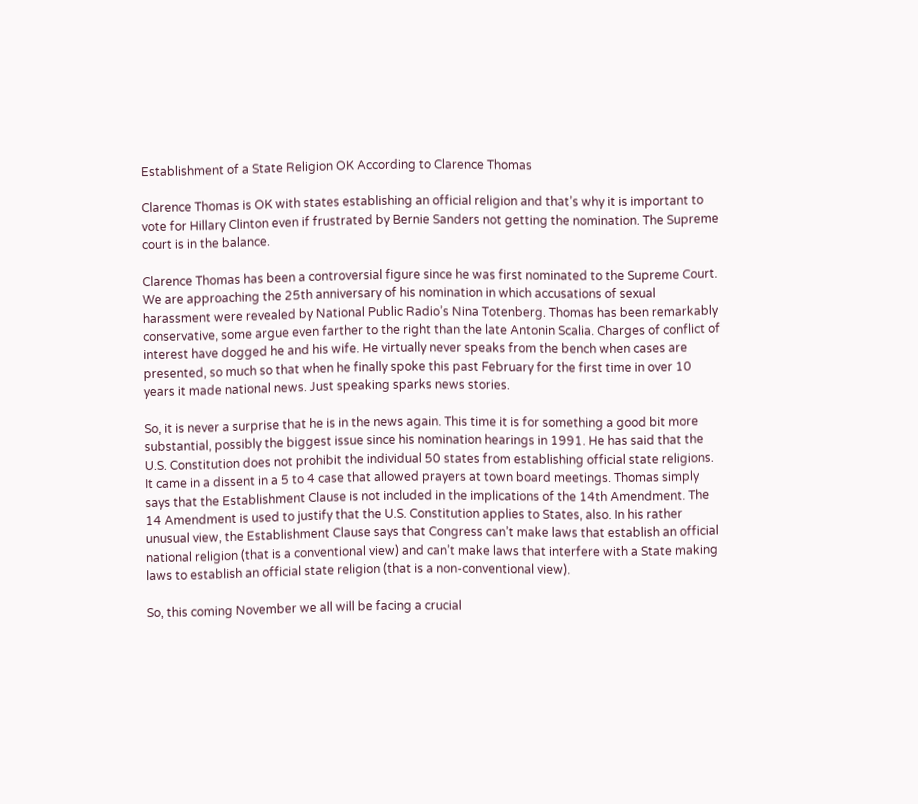Establishment of a State Religion OK According to Clarence Thomas

Clarence Thomas is OK with states establishing an official religion and that’s why it is important to vote for Hillary Clinton even if frustrated by Bernie Sanders not getting the nomination. The Supreme court is in the balance.

Clarence Thomas has been a controversial figure since he was first nominated to the Supreme Court. We are approaching the 25th anniversary of his nomination in which accusations of sexual harassment were revealed by National Public Radio’s Nina Totenberg. Thomas has been remarkably conservative, some argue even farther to the right than the late Antonin Scalia. Charges of conflict of interest have dogged he and his wife. He virtually never speaks from the bench when cases are presented, so much so that when he finally spoke this past February for the first time in over 10 years it made national news. Just speaking sparks news stories.

So, it is never a surprise that he is in the news again. This time it is for something a good bit more substantial, possibly the biggest issue since his nomination hearings in 1991. He has said that the U.S. Constitution does not prohibit the individual 50 states from establishing official state religions. It came in a dissent in a 5 to 4 case that allowed prayers at town board meetings. Thomas simply says that the Establishment Clause is not included in the implications of the 14th Amendment. The 14 Amendment is used to justify that the U.S. Constitution applies to States, also. In his rather unusual view, the Establishment Clause says that Congress can’t make laws that establish an official national religion (that is a conventional view) and can’t make laws that interfere with a State making laws to establish an official state religion (that is a non-conventional view).

So, this coming November we all will be facing a crucial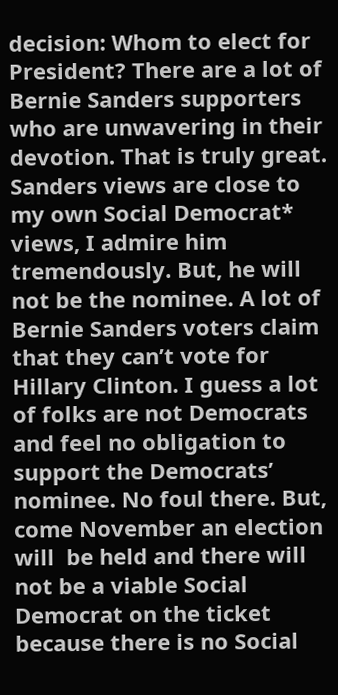decision: Whom to elect for President? There are a lot of Bernie Sanders supporters who are unwavering in their devotion. That is truly great. Sanders views are close to my own Social Democrat* views, I admire him tremendously. But, he will not be the nominee. A lot of Bernie Sanders voters claim that they can’t vote for Hillary Clinton. I guess a lot of folks are not Democrats and feel no obligation to support the Democrats’ nominee. No foul there. But, come November an election will  be held and there will not be a viable Social Democrat on the ticket because there is no Social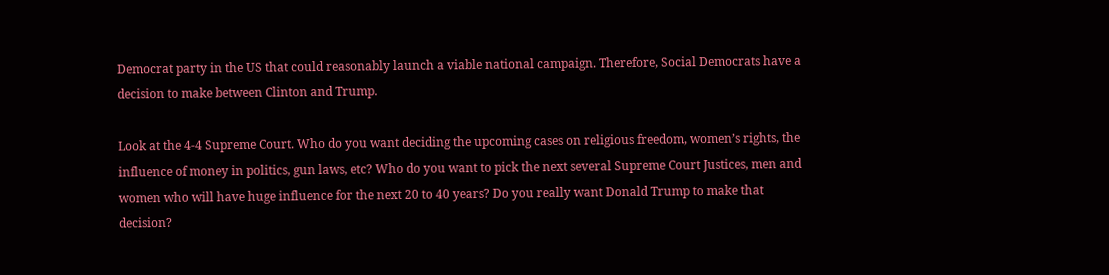Democrat party in the US that could reasonably launch a viable national campaign. Therefore, Social Democrats have a decision to make between Clinton and Trump.

Look at the 4-4 Supreme Court. Who do you want deciding the upcoming cases on religious freedom, women’s rights, the influence of money in politics, gun laws, etc? Who do you want to pick the next several Supreme Court Justices, men and women who will have huge influence for the next 20 to 40 years? Do you really want Donald Trump to make that decision?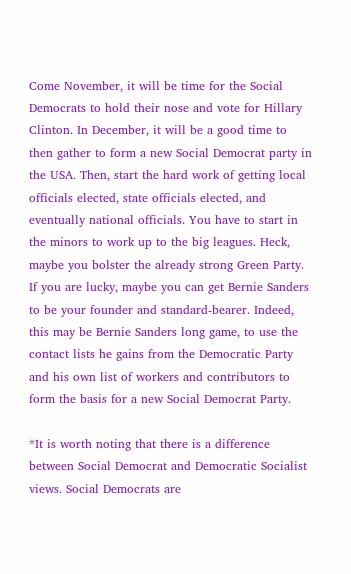Come November, it will be time for the Social Democrats to hold their nose and vote for Hillary Clinton. In December, it will be a good time to then gather to form a new Social Democrat party in the USA. Then, start the hard work of getting local officials elected, state officials elected, and eventually national officials. You have to start in the minors to work up to the big leagues. Heck, maybe you bolster the already strong Green Party. If you are lucky, maybe you can get Bernie Sanders to be your founder and standard-bearer. Indeed, this may be Bernie Sanders long game, to use the contact lists he gains from the Democratic Party and his own list of workers and contributors to form the basis for a new Social Democrat Party.

*It is worth noting that there is a difference between Social Democrat and Democratic Socialist views. Social Democrats are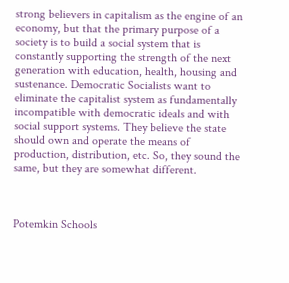strong believers in capitalism as the engine of an economy, but that the primary purpose of a society is to build a social system that is constantly supporting the strength of the next generation with education, health, housing and sustenance. Democratic Socialists want to eliminate the capitalist system as fundamentally incompatible with democratic ideals and with social support systems. They believe the state should own and operate the means of production, distribution, etc. So, they sound the same, but they are somewhat different.



Potemkin Schools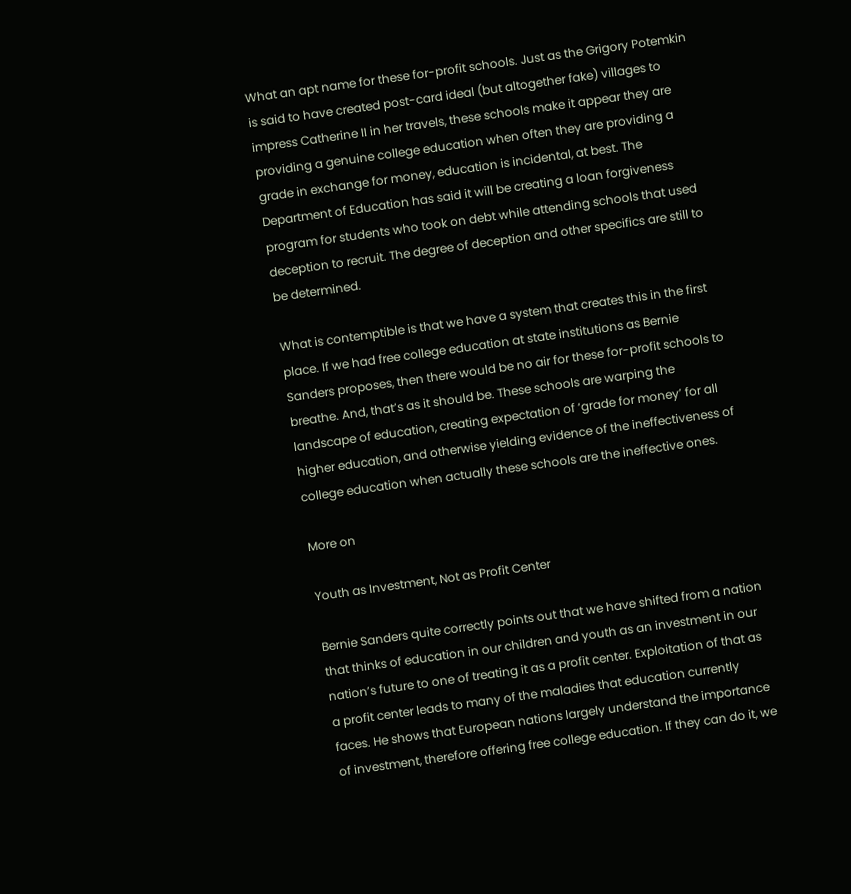What an apt name for these for-profit schools. Just as the Grigory Potemkin is said to have created post-card ideal (but altogether fake) villages to impress Catherine II in her travels, these schools make it appear they are providing a genuine college education when often they are providing a grade in exchange for money, education is incidental, at best. The Department of Education has said it will be creating a loan forgiveness program for students who took on debt while attending schools that used deception to recruit. The degree of deception and other specifics are still to be determined.

What is contemptible is that we have a system that creates this in the first place. If we had free college education at state institutions as Bernie Sanders proposes, then there would be no air for these for-profit schools to breathe. And, that’s as it should be. These schools are warping the landscape of education, creating expectation of ‘grade for money’ for all higher education, and otherwise yielding evidence of the ineffectiveness of college education when actually these schools are the ineffective ones.

More on

Youth as Investment, Not as Profit Center

Bernie Sanders quite correctly points out that we have shifted from a nation that thinks of education in our children and youth as an investment in our nation’s future to one of treating it as a profit center. Exploitation of that as a profit center leads to many of the maladies that education currently faces. He shows that European nations largely understand the importance of investment, therefore offering free college education. If they can do it, we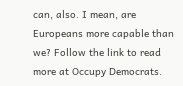can, also. I mean, are Europeans more capable than we? Follow the link to read more at Occupy Democrats.